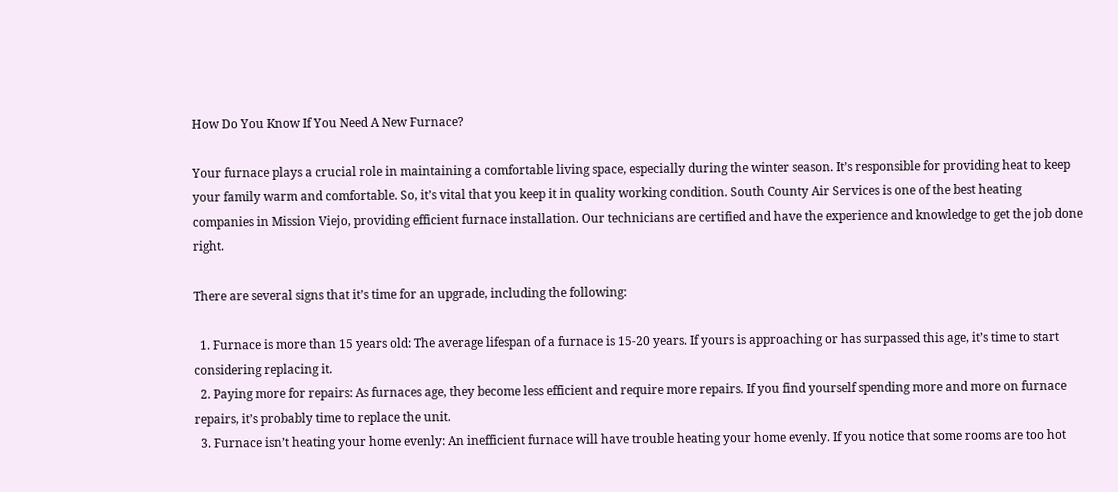How Do You Know If You Need A New Furnace?

Your furnace plays a crucial role in maintaining a comfortable living space, especially during the winter season. It’s responsible for providing heat to keep your family warm and comfortable. So, it’s vital that you keep it in quality working condition. South County Air Services is one of the best heating companies in Mission Viejo, providing efficient furnace installation. Our technicians are certified and have the experience and knowledge to get the job done right.

There are several signs that it’s time for an upgrade, including the following:

  1. Furnace is more than 15 years old: The average lifespan of a furnace is 15-20 years. If yours is approaching or has surpassed this age, it’s time to start considering replacing it.
  2. Paying more for repairs: As furnaces age, they become less efficient and require more repairs. If you find yourself spending more and more on furnace repairs, it’s probably time to replace the unit.
  3. Furnace isn’t heating your home evenly: An inefficient furnace will have trouble heating your home evenly. If you notice that some rooms are too hot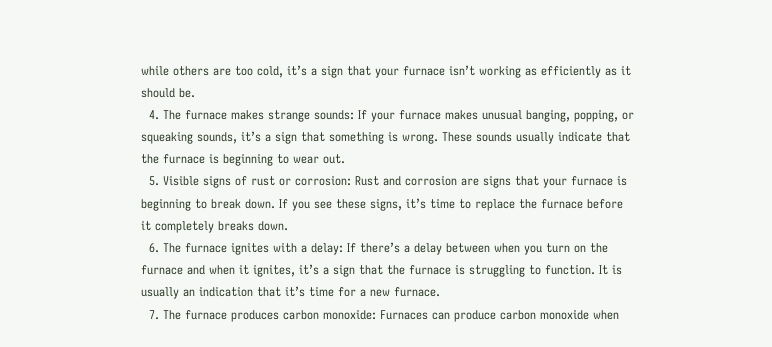while others are too cold, it’s a sign that your furnace isn’t working as efficiently as it should be.
  4. The furnace makes strange sounds: If your furnace makes unusual banging, popping, or squeaking sounds, it’s a sign that something is wrong. These sounds usually indicate that the furnace is beginning to wear out.
  5. Visible signs of rust or corrosion: Rust and corrosion are signs that your furnace is beginning to break down. If you see these signs, it’s time to replace the furnace before it completely breaks down.
  6. The furnace ignites with a delay: If there’s a delay between when you turn on the furnace and when it ignites, it’s a sign that the furnace is struggling to function. It is usually an indication that it’s time for a new furnace.
  7. The furnace produces carbon monoxide: Furnaces can produce carbon monoxide when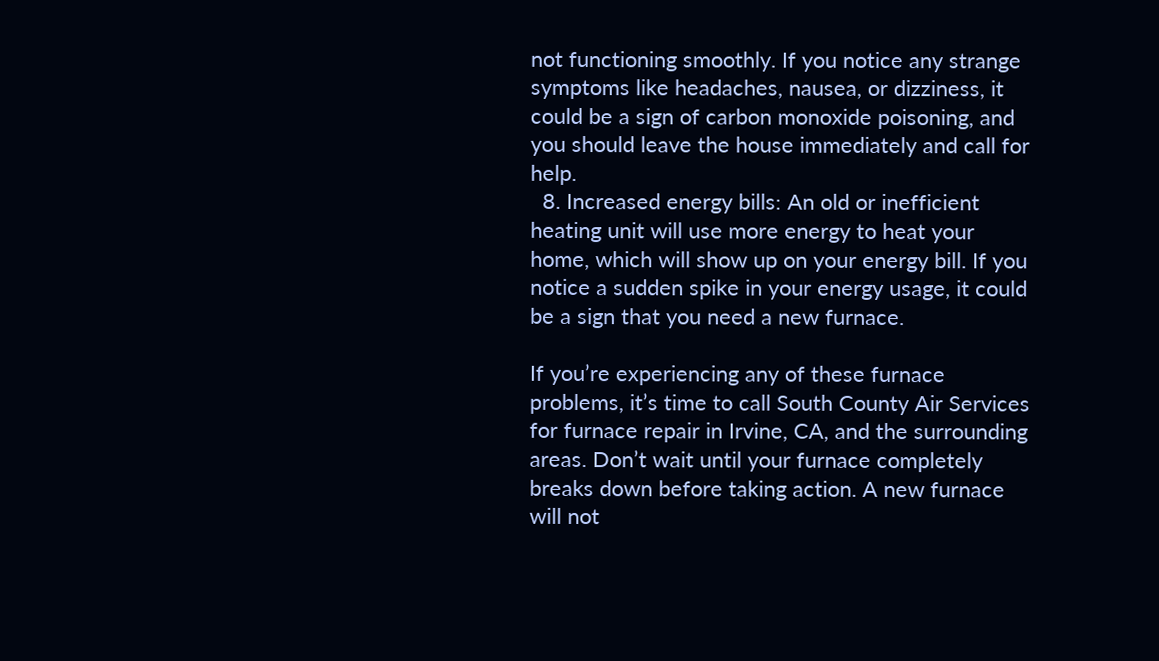not functioning smoothly. If you notice any strange symptoms like headaches, nausea, or dizziness, it could be a sign of carbon monoxide poisoning, and you should leave the house immediately and call for help.
  8. Increased energy bills: An old or inefficient heating unit will use more energy to heat your home, which will show up on your energy bill. If you notice a sudden spike in your energy usage, it could be a sign that you need a new furnace.

If you’re experiencing any of these furnace problems, it’s time to call South County Air Services for furnace repair in Irvine, CA, and the surrounding areas. Don’t wait until your furnace completely breaks down before taking action. A new furnace will not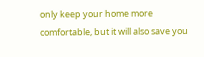only keep your home more comfortable, but it will also save you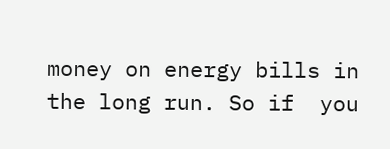money on energy bills in the long run. So if  you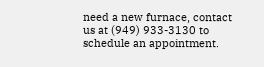need a new furnace, contact us at (949) 933-3130 to schedule an appointment.